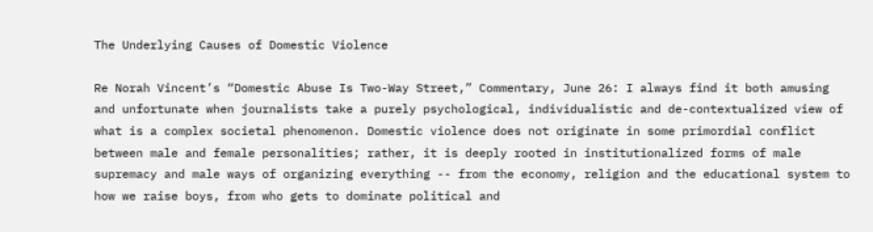The Underlying Causes of Domestic Violence

Re Norah Vincent’s “Domestic Abuse Is Two-Way Street,” Commentary, June 26: I always find it both amusing and unfortunate when journalists take a purely psychological, individualistic and de-contextualized view of what is a complex societal phenomenon. Domestic violence does not originate in some primordial conflict between male and female personalities; rather, it is deeply rooted in institutionalized forms of male supremacy and male ways of organizing everything -- from the economy, religion and the educational system to how we raise boys, from who gets to dominate political and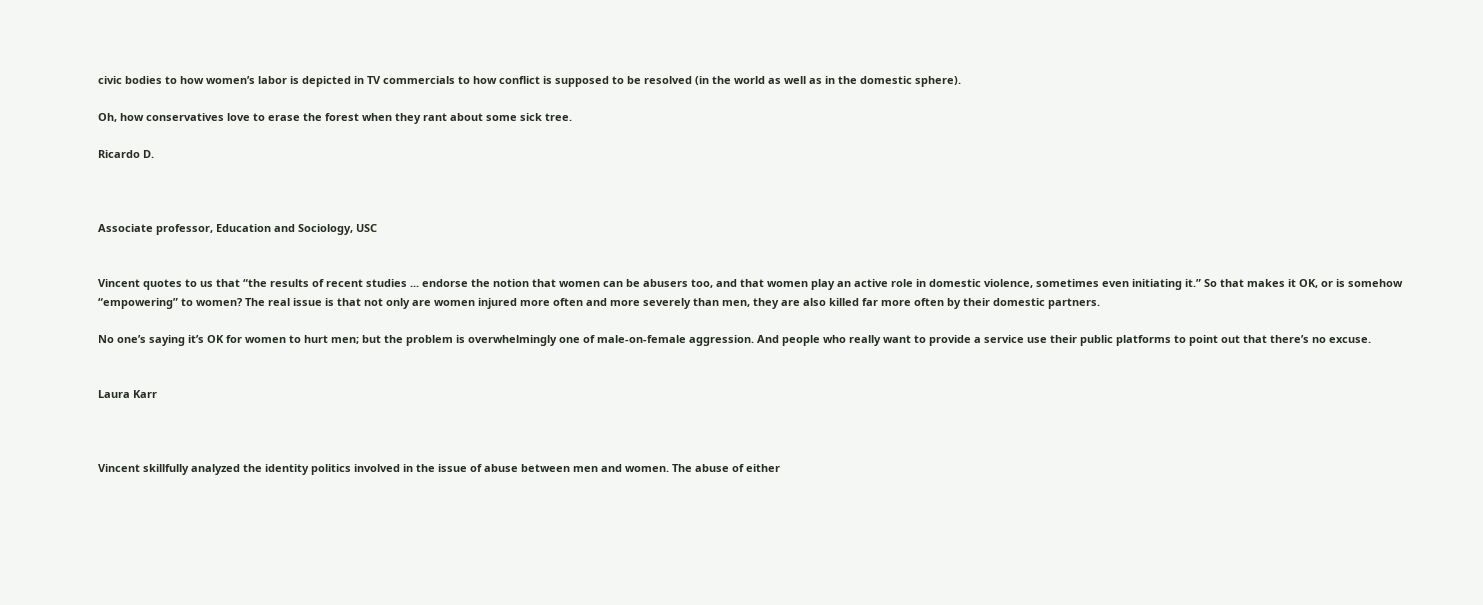civic bodies to how women’s labor is depicted in TV commercials to how conflict is supposed to be resolved (in the world as well as in the domestic sphere).

Oh, how conservatives love to erase the forest when they rant about some sick tree.

Ricardo D.



Associate professor, Education and Sociology, USC


Vincent quotes to us that “the results of recent studies ... endorse the notion that women can be abusers too, and that women play an active role in domestic violence, sometimes even initiating it.” So that makes it OK, or is somehow “empowering” to women? The real issue is that not only are women injured more often and more severely than men, they are also killed far more often by their domestic partners.

No one’s saying it’s OK for women to hurt men; but the problem is overwhelmingly one of male-on-female aggression. And people who really want to provide a service use their public platforms to point out that there’s no excuse.


Laura Karr



Vincent skillfully analyzed the identity politics involved in the issue of abuse between men and women. The abuse of either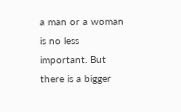a man or a woman is no less important. But there is a bigger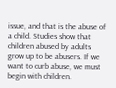issue, and that is the abuse of a child. Studies show that children abused by adults grow up to be abusers. If we want to curb abuse, we must begin with children.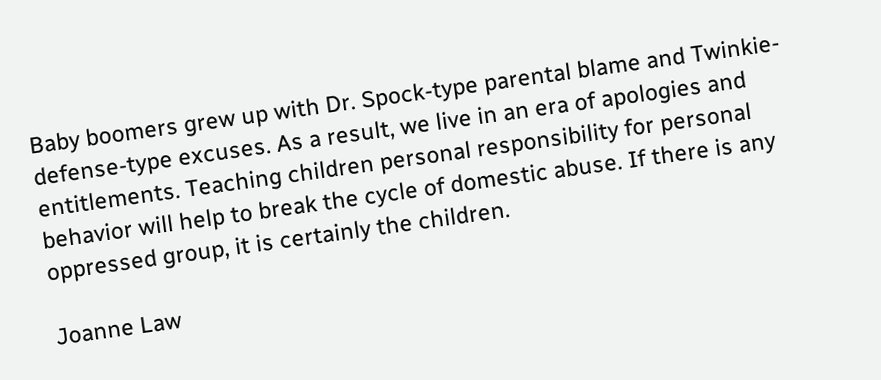Baby boomers grew up with Dr. Spock-type parental blame and Twinkie-defense-type excuses. As a result, we live in an era of apologies and entitlements. Teaching children personal responsibility for personal behavior will help to break the cycle of domestic abuse. If there is any oppressed group, it is certainly the children.

Joanne Law